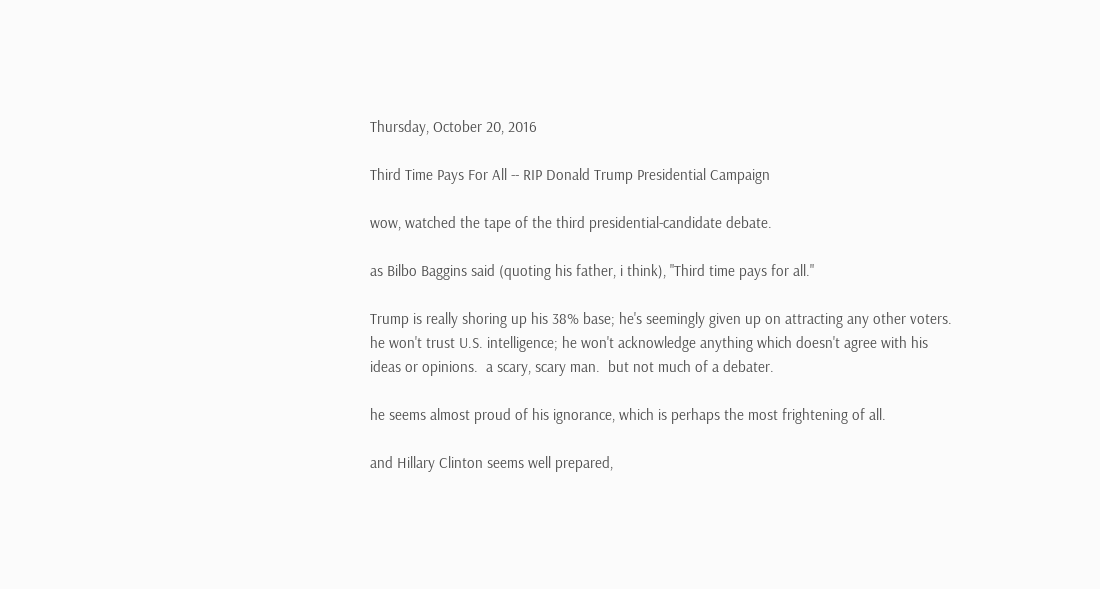Thursday, October 20, 2016

Third Time Pays For All -- RIP Donald Trump Presidential Campaign

wow, watched the tape of the third presidential-candidate debate.

as Bilbo Baggins said (quoting his father, i think), "Third time pays for all."

Trump is really shoring up his 38% base; he's seemingly given up on attracting any other voters.  he won't trust U.S. intelligence; he won't acknowledge anything which doesn't agree with his ideas or opinions.  a scary, scary man.  but not much of a debater.

he seems almost proud of his ignorance, which is perhaps the most frightening of all.

and Hillary Clinton seems well prepared,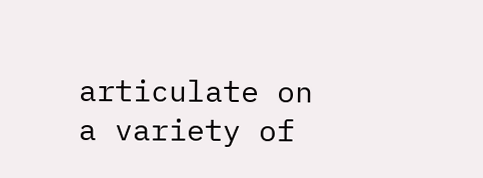articulate on a variety of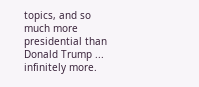topics, and so much more presidential than Donald Trump ... infinitely more.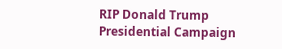RIP Donald Trump Presidential Campaign